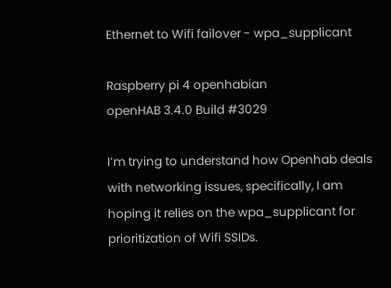Ethernet to Wifi failover - wpa_supplicant

Raspberry pi 4 openhabian
openHAB 3.4.0 Build #3029

I’m trying to understand how Openhab deals with networking issues, specifically, I am hoping it relies on the wpa_supplicant for prioritization of Wifi SSIDs.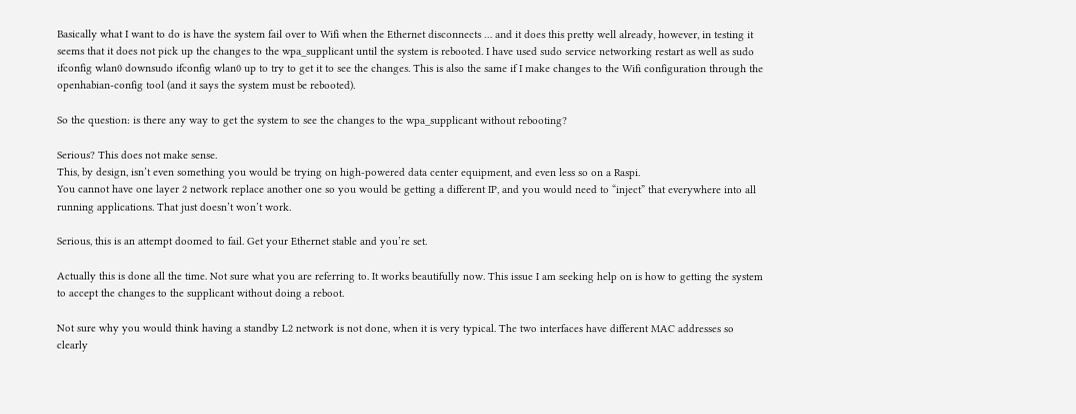Basically what I want to do is have the system fail over to Wifi when the Ethernet disconnects … and it does this pretty well already, however, in testing it seems that it does not pick up the changes to the wpa_supplicant until the system is rebooted. I have used sudo service networking restart as well as sudo ifconfig wlan0 downsudo ifconfig wlan0 up to try to get it to see the changes. This is also the same if I make changes to the Wifi configuration through the openhabian-config tool (and it says the system must be rebooted).

So the question: is there any way to get the system to see the changes to the wpa_supplicant without rebooting?

Serious? This does not make sense.
This, by design, isn’t even something you would be trying on high-powered data center equipment, and even less so on a Raspi.
You cannot have one layer 2 network replace another one so you would be getting a different IP, and you would need to “inject” that everywhere into all running applications. That just doesn’t won’t work.

Serious, this is an attempt doomed to fail. Get your Ethernet stable and you’re set.

Actually this is done all the time. Not sure what you are referring to. It works beautifully now. This issue I am seeking help on is how to getting the system to accept the changes to the supplicant without doing a reboot.

Not sure why you would think having a standby L2 network is not done, when it is very typical. The two interfaces have different MAC addresses so clearly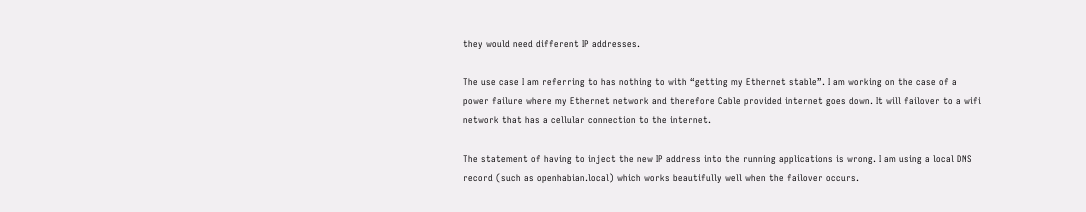they would need different IP addresses.

The use case I am referring to has nothing to with “getting my Ethernet stable”. I am working on the case of a power failure where my Ethernet network and therefore Cable provided internet goes down. It will failover to a wifi network that has a cellular connection to the internet.

The statement of having to inject the new IP address into the running applications is wrong. I am using a local DNS record (such as openhabian.local) which works beautifully well when the failover occurs.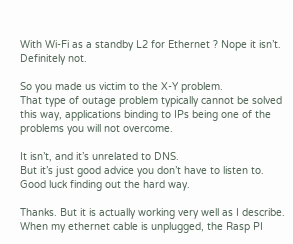With Wi-Fi as a standby L2 for Ethernet ? Nope it isn’t. Definitely not.

So you made us victim to the X-Y problem.
That type of outage problem typically cannot be solved this way, applications binding to IPs being one of the problems you will not overcome.

It isn’t, and it’s unrelated to DNS.
But it’s just good advice you don’t have to listen to. Good luck finding out the hard way.

Thanks. But it is actually working very well as I describe. When my ethernet cable is unplugged, the Rasp PI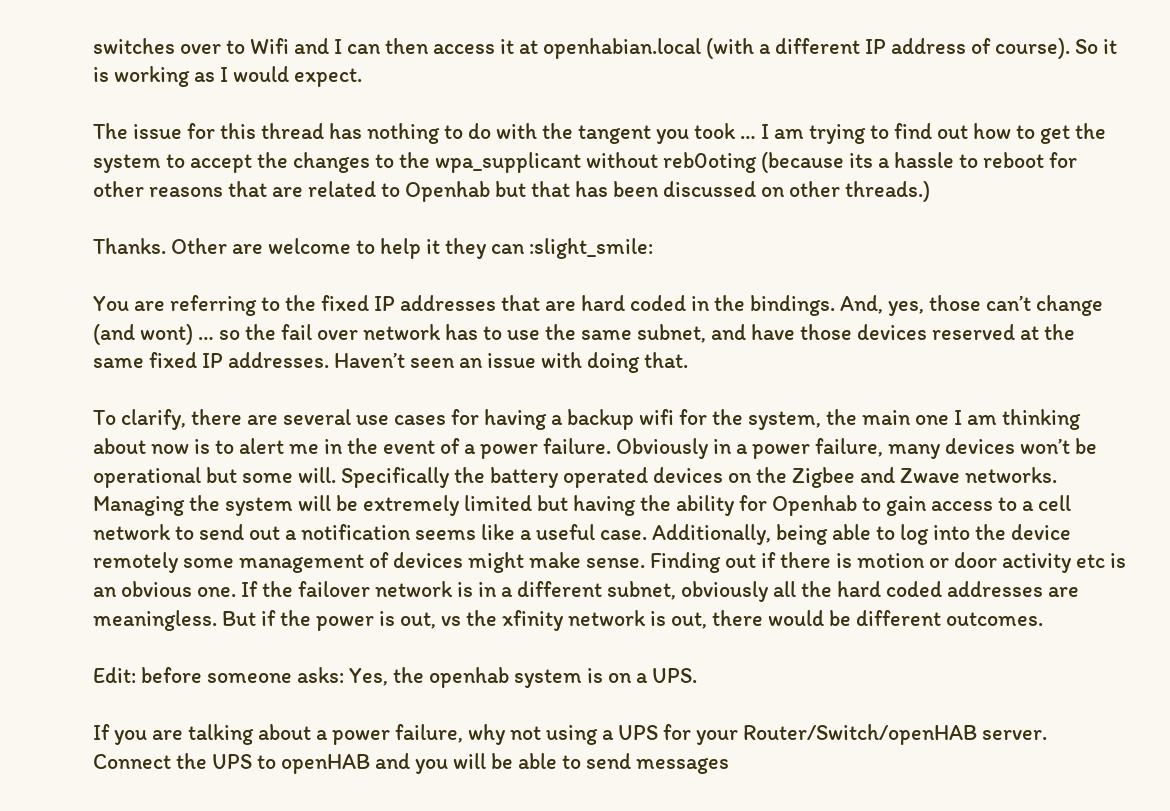switches over to Wifi and I can then access it at openhabian.local (with a different IP address of course). So it is working as I would expect.

The issue for this thread has nothing to do with the tangent you took … I am trying to find out how to get the system to accept the changes to the wpa_supplicant without reb0oting (because its a hassle to reboot for other reasons that are related to Openhab but that has been discussed on other threads.)

Thanks. Other are welcome to help it they can :slight_smile:

You are referring to the fixed IP addresses that are hard coded in the bindings. And, yes, those can’t change (and wont) … so the fail over network has to use the same subnet, and have those devices reserved at the same fixed IP addresses. Haven’t seen an issue with doing that.

To clarify, there are several use cases for having a backup wifi for the system, the main one I am thinking about now is to alert me in the event of a power failure. Obviously in a power failure, many devices won’t be operational but some will. Specifically the battery operated devices on the Zigbee and Zwave networks. Managing the system will be extremely limited but having the ability for Openhab to gain access to a cell network to send out a notification seems like a useful case. Additionally, being able to log into the device remotely some management of devices might make sense. Finding out if there is motion or door activity etc is an obvious one. If the failover network is in a different subnet, obviously all the hard coded addresses are meaningless. But if the power is out, vs the xfinity network is out, there would be different outcomes.

Edit: before someone asks: Yes, the openhab system is on a UPS.

If you are talking about a power failure, why not using a UPS for your Router/Switch/openHAB server.
Connect the UPS to openHAB and you will be able to send messages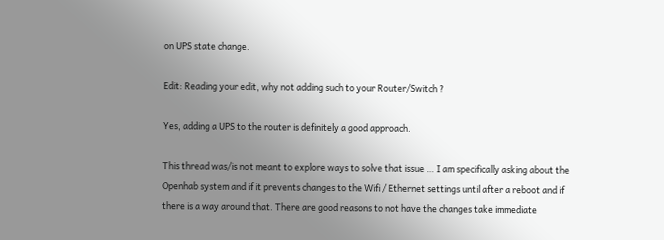on UPS state change.

Edit: Reading your edit, why not adding such to your Router/Switch ?

Yes, adding a UPS to the router is definitely a good approach.

This thread was/is not meant to explore ways to solve that issue … I am specifically asking about the Openhab system and if it prevents changes to the Wifi / Ethernet settings until after a reboot and if there is a way around that. There are good reasons to not have the changes take immediate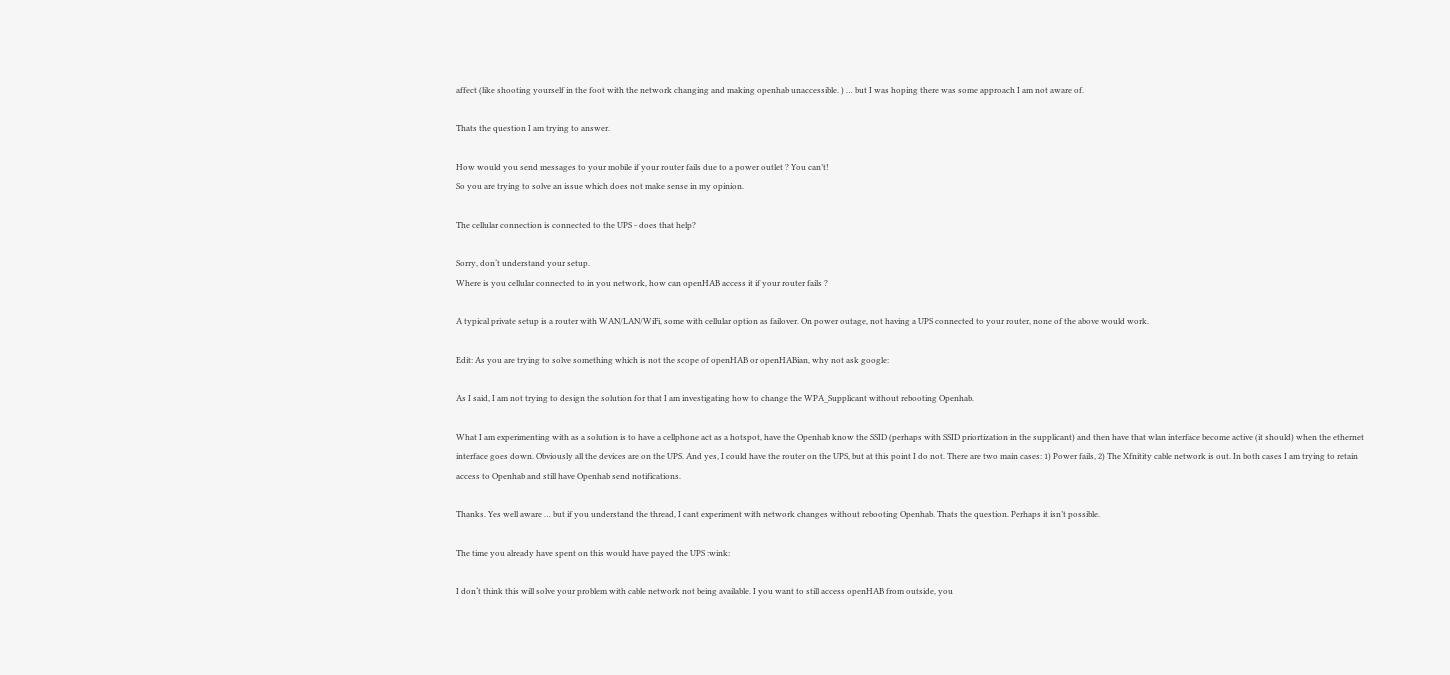affect (like shooting yourself in the foot with the network changing and making openhab unaccessible. ) … but I was hoping there was some approach I am not aware of.

Thats the question I am trying to answer.

How would you send messages to your mobile if your router fails due to a power outlet ? You can’t!
So you are trying to solve an issue which does not make sense in my opinion.

The cellular connection is connected to the UPS - does that help?

Sorry, don‘t understand your setup.
Where is you cellular connected to in you network, how can openHAB access it if your router fails ?

A typical private setup is a router with WAN/LAN/WiFi, some with cellular option as failover. On power outage, not having a UPS connected to your router, none of the above would work.

Edit: As you are trying to solve something which is not the scope of openHAB or openHABian, why not ask google:

As I said, I am not trying to design the solution for that I am investigating how to change the WPA_Supplicant without rebooting Openhab.

What I am experimenting with as a solution is to have a cellphone act as a hotspot, have the Openhab know the SSID (perhaps with SSID priortization in the supplicant) and then have that wlan interface become active (it should) when the ethernet interface goes down. Obviously all the devices are on the UPS. And yes, I could have the router on the UPS, but at this point I do not. There are two main cases: 1) Power fails, 2) The Xfnitity cable network is out. In both cases I am trying to retain access to Openhab and still have Openhab send notifications.

Thanks. Yes well aware … but if you understand the thread, I cant experiment with network changes without rebooting Openhab. Thats the question. Perhaps it isn’t possible.

The time you already have spent on this would have payed the UPS :wink:

I don‘t think this will solve your problem with cable network not being available. I you want to still access openHAB from outside, you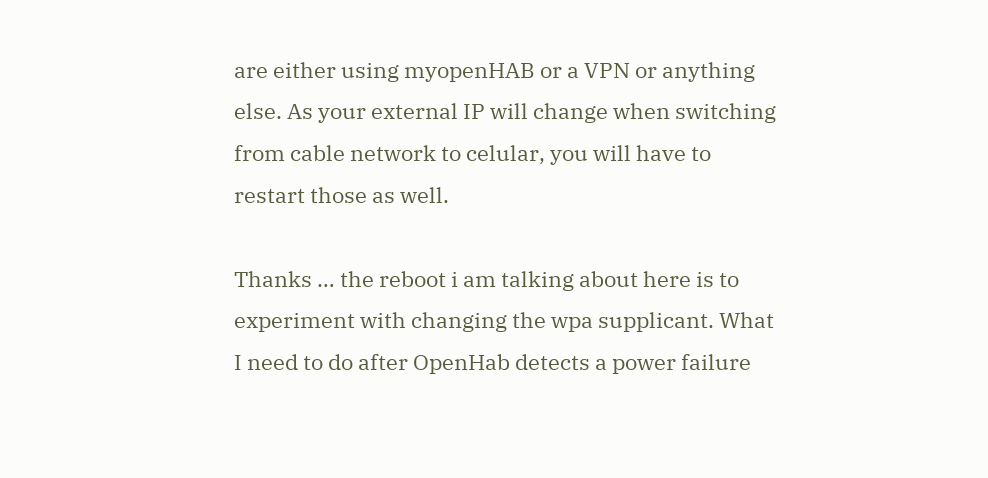are either using myopenHAB or a VPN or anything else. As your external IP will change when switching from cable network to celular, you will have to restart those as well.

Thanks … the reboot i am talking about here is to experiment with changing the wpa supplicant. What I need to do after OpenHab detects a power failure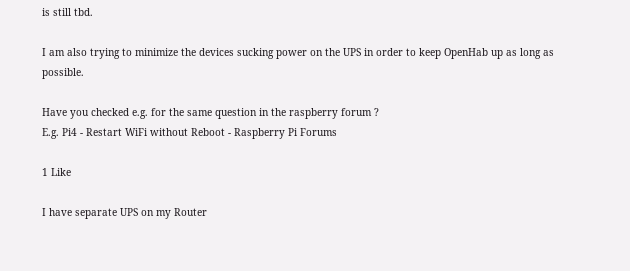is still tbd.

I am also trying to minimize the devices sucking power on the UPS in order to keep OpenHab up as long as possible.

Have you checked e.g. for the same question in the raspberry forum ?
E.g. Pi4 - Restart WiFi without Reboot - Raspberry Pi Forums

1 Like

I have separate UPS on my Router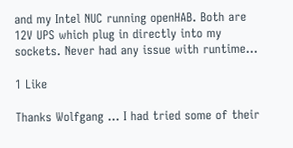and my Intel NUC running openHAB. Both are 12V UPS which plug in directly into my sockets. Never had any issue with runtime…

1 Like

Thanks Wolfgang … I had tried some of their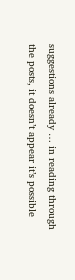suggestions already … in reading through the posts, it doesn’t appear it’s possible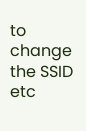to change the SSID etc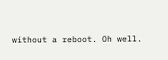without a reboot. Oh well.